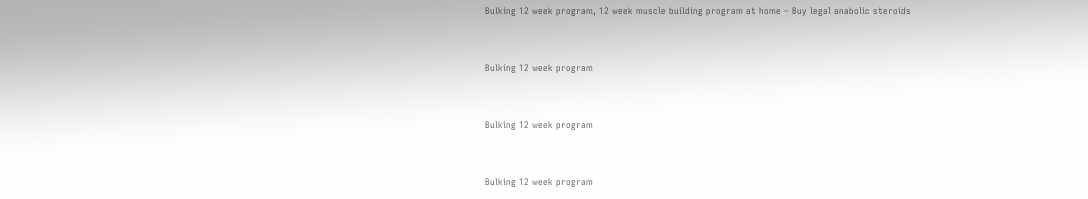Bulking 12 week program, 12 week muscle building program at home – Buy legal anabolic steroids


Bulking 12 week program


Bulking 12 week program


Bulking 12 week program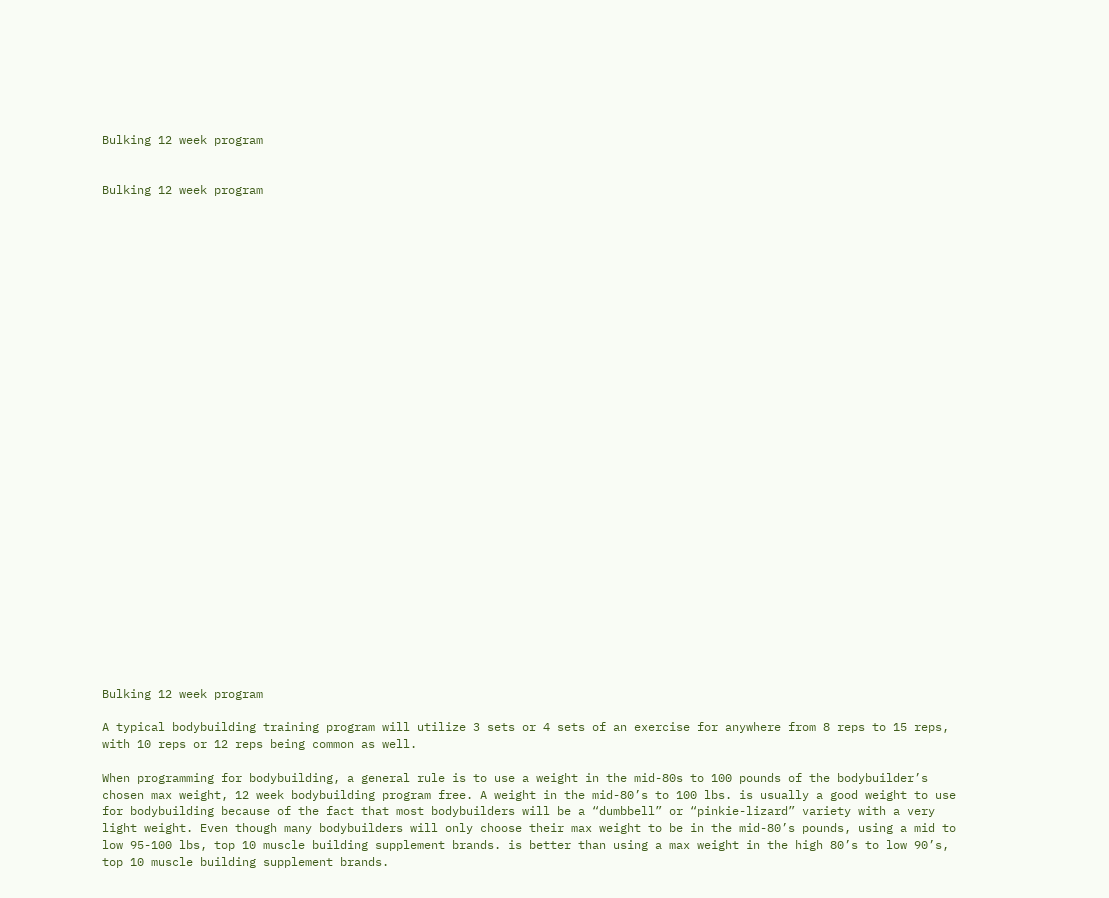Bulking 12 week program


Bulking 12 week program





























Bulking 12 week program

A typical bodybuilding training program will utilize 3 sets or 4 sets of an exercise for anywhere from 8 reps to 15 reps, with 10 reps or 12 reps being common as well.

When programming for bodybuilding, a general rule is to use a weight in the mid-80s to 100 pounds of the bodybuilder’s chosen max weight, 12 week bodybuilding program free. A weight in the mid-80’s to 100 lbs. is usually a good weight to use for bodybuilding because of the fact that most bodybuilders will be a “dumbbell” or “pinkie-lizard” variety with a very light weight. Even though many bodybuilders will only choose their max weight to be in the mid-80’s pounds, using a mid to low 95-100 lbs, top 10 muscle building supplement brands. is better than using a max weight in the high 80’s to low 90’s, top 10 muscle building supplement brands.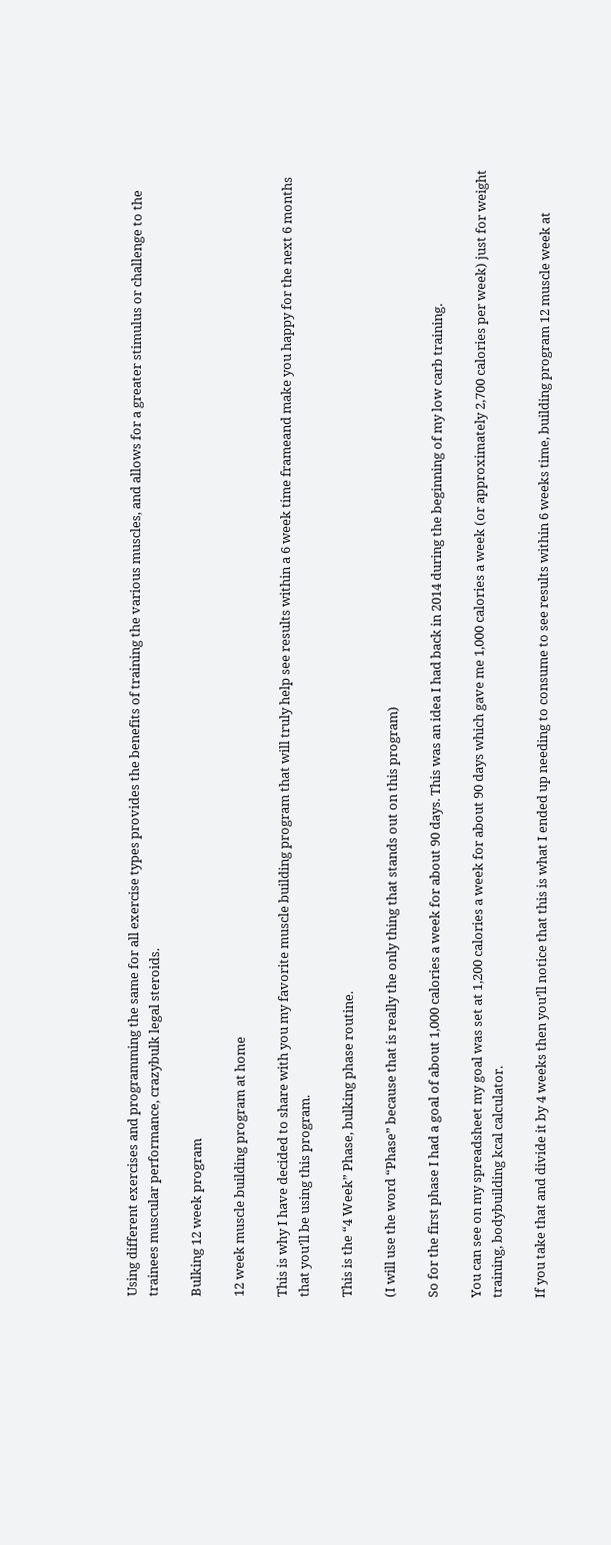Using different exercises and programming the same for all exercise types provides the benefits of training the various muscles, and allows for a greater stimulus or challenge to the trainees muscular performance, crazybulk legal steroids.

Bulking 12 week program

12 week muscle building program at home

This is why I have decided to share with you my favorite muscle building program that will truly help see results within a 6 week time frameand make you happy for the next 6 months that you’ll be using this program.

This is the “4 Week” Phase, bulking phase routine.

(I will use the word “Phase” because that is really the only thing that stands out on this program)

So for the first phase I had a goal of about 1,000 calories a week for about 90 days. This was an idea I had back in 2014 during the beginning of my low carb training.

You can see on my spreadsheet my goal was set at 1,200 calories a week for about 90 days which gave me 1,000 calories a week (or approximately 2,700 calories per week) just for weight training, bodybuilding kcal calculator.

If you take that and divide it by 4 weeks then you’ll notice that this is what I ended up needing to consume to see results within 6 weeks time, building program 12 muscle week at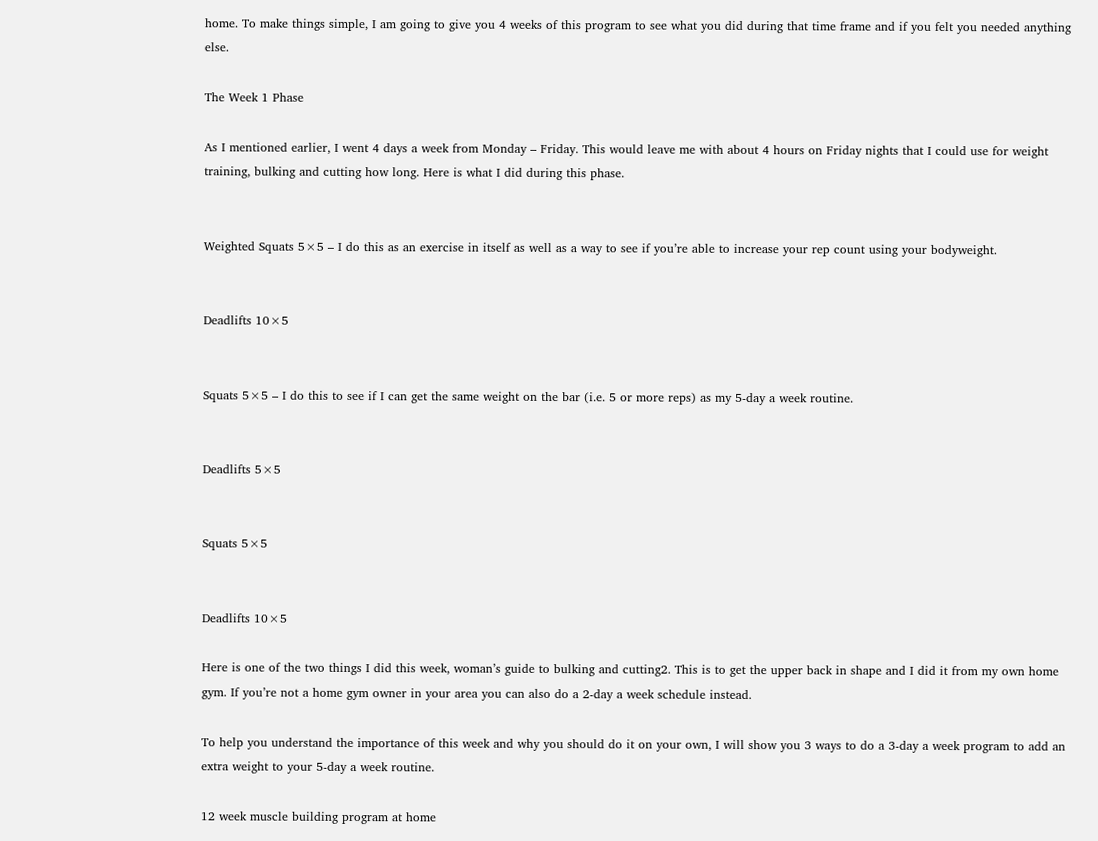home. To make things simple, I am going to give you 4 weeks of this program to see what you did during that time frame and if you felt you needed anything else.

The Week 1 Phase

As I mentioned earlier, I went 4 days a week from Monday – Friday. This would leave me with about 4 hours on Friday nights that I could use for weight training, bulking and cutting how long. Here is what I did during this phase.


Weighted Squats 5×5 – I do this as an exercise in itself as well as a way to see if you’re able to increase your rep count using your bodyweight.


Deadlifts 10×5


Squats 5×5 – I do this to see if I can get the same weight on the bar (i.e. 5 or more reps) as my 5-day a week routine.


Deadlifts 5×5


Squats 5×5


Deadlifts 10×5

Here is one of the two things I did this week, woman’s guide to bulking and cutting2. This is to get the upper back in shape and I did it from my own home gym. If you’re not a home gym owner in your area you can also do a 2-day a week schedule instead.

To help you understand the importance of this week and why you should do it on your own, I will show you 3 ways to do a 3-day a week program to add an extra weight to your 5-day a week routine.

12 week muscle building program at home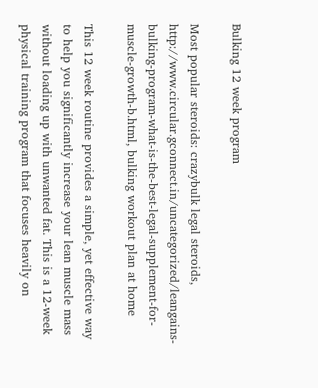Bulking 12 week program

Most popular steroids: crazybulk legal steroids, http://www.circular.gconnect.in/uncategorized/leangains-bulking-program-what-is-the-best-legal-supplement-for-muscle-growth-b.html, bulking workout plan at home

This 12 week routine provides a simple, yet effective way to help you significantly increase your lean muscle mass without loading up with unwanted fat. This is a 12-week physical training program that focuses heavily on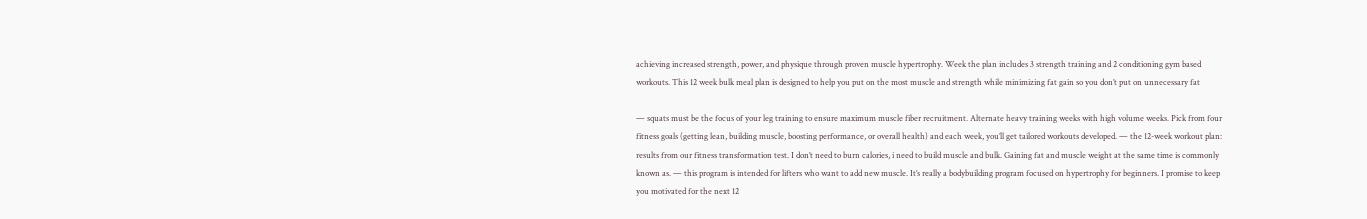achieving increased strength, power, and physique through proven muscle hypertrophy. Week the plan includes 3 strength training and 2 conditioning gym based workouts. This 12 week bulk meal plan is designed to help you put on the most muscle and strength while minimizing fat gain so you don’t put on unnecessary fat

— squats must be the focus of your leg training to ensure maximum muscle fiber recruitment. Alternate heavy training weeks with high volume weeks. Pick from four fitness goals (getting lean, building muscle, boosting performance, or overall health) and each week, you’ll get tailored workouts developed. — the 12-week workout plan: results from our fitness transformation test. I don’t need to burn calories, i need to build muscle and bulk. Gaining fat and muscle weight at the same time is commonly known as. — this program is intended for lifters who want to add new muscle. It’s really a bodybuilding program focused on hypertrophy for beginners. I promise to keep you motivated for the next 12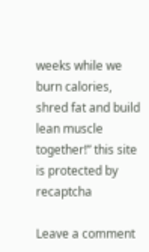weeks while we burn calories, shred fat and build lean muscle together!” this site is protected by recaptcha

Leave a comment